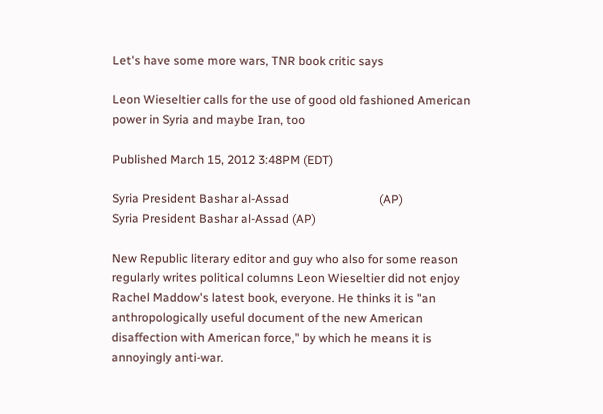Let's have some more wars, TNR book critic says

Leon Wieseltier calls for the use of good old fashioned American power in Syria and maybe Iran, too

Published March 15, 2012 3:48PM (EDT)

Syria President Bashar al-Assad                              (AP)
Syria President Bashar al-Assad (AP)

New Republic literary editor and guy who also for some reason regularly writes political columns Leon Wieseltier did not enjoy Rachel Maddow's latest book, everyone. He thinks it is "an anthropologically useful document of the new American disaffection with American force," by which he means it is annoyingly anti-war.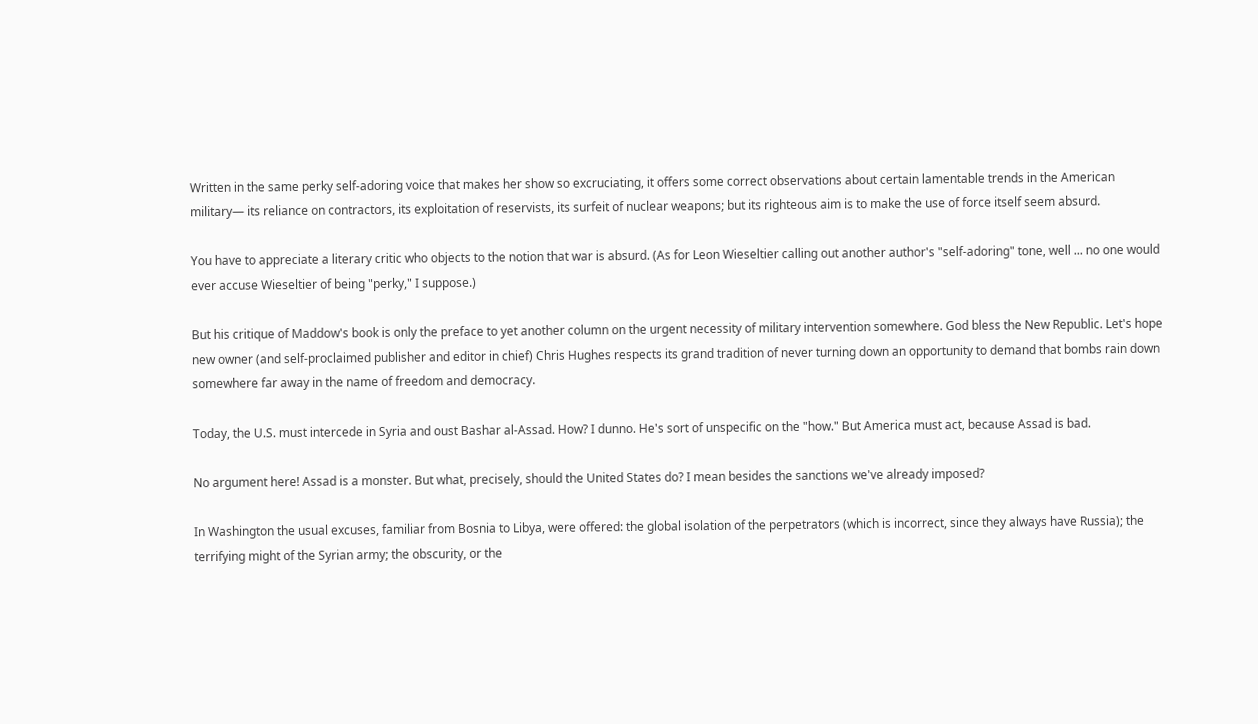Written in the same perky self-adoring voice that makes her show so excruciating, it offers some correct observations about certain lamentable trends in the American military— its reliance on contractors, its exploitation of reservists, its surfeit of nuclear weapons; but its righteous aim is to make the use of force itself seem absurd.

You have to appreciate a literary critic who objects to the notion that war is absurd. (As for Leon Wieseltier calling out another author's "self-adoring" tone, well ... no one would ever accuse Wieseltier of being "perky," I suppose.)

But his critique of Maddow's book is only the preface to yet another column on the urgent necessity of military intervention somewhere. God bless the New Republic. Let's hope new owner (and self-proclaimed publisher and editor in chief) Chris Hughes respects its grand tradition of never turning down an opportunity to demand that bombs rain down somewhere far away in the name of freedom and democracy.

Today, the U.S. must intercede in Syria and oust Bashar al-Assad. How? I dunno. He's sort of unspecific on the "how." But America must act, because Assad is bad.

No argument here! Assad is a monster. But what, precisely, should the United States do? I mean besides the sanctions we've already imposed?

In Washington the usual excuses, familiar from Bosnia to Libya, were offered: the global isolation of the perpetrators (which is incorrect, since they always have Russia); the terrifying might of the Syrian army; the obscurity, or the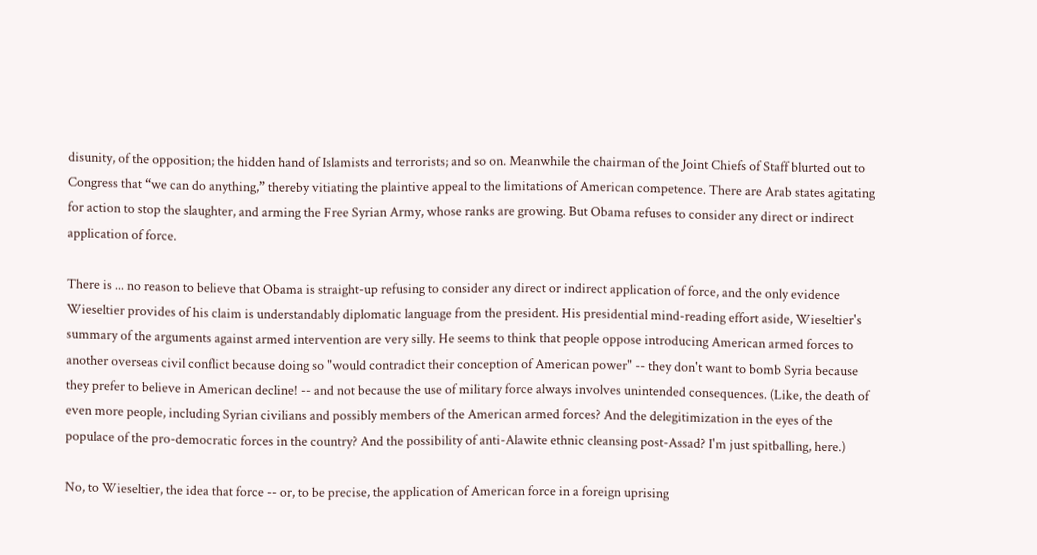disunity, of the opposition; the hidden hand of Islamists and terrorists; and so on. Meanwhile the chairman of the Joint Chiefs of Staff blurted out to Congress that “we can do anything,” thereby vitiating the plaintive appeal to the limitations of American competence. There are Arab states agitating for action to stop the slaughter, and arming the Free Syrian Army, whose ranks are growing. But Obama refuses to consider any direct or indirect application of force.

There is ... no reason to believe that Obama is straight-up refusing to consider any direct or indirect application of force, and the only evidence Wieseltier provides of his claim is understandably diplomatic language from the president. His presidential mind-reading effort aside, Wieseltier's summary of the arguments against armed intervention are very silly. He seems to think that people oppose introducing American armed forces to another overseas civil conflict because doing so "would contradict their conception of American power" -- they don't want to bomb Syria because they prefer to believe in American decline! -- and not because the use of military force always involves unintended consequences. (Like, the death of even more people, including Syrian civilians and possibly members of the American armed forces? And the delegitimization in the eyes of the populace of the pro-democratic forces in the country? And the possibility of anti-Alawite ethnic cleansing post-Assad? I'm just spitballing, here.)

No, to Wieseltier, the idea that force -- or, to be precise, the application of American force in a foreign uprising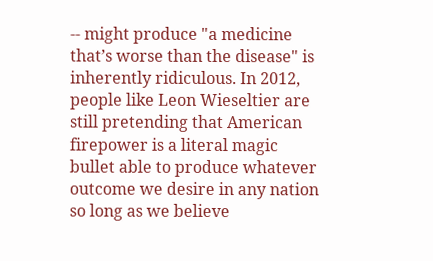-- might produce "a medicine that’s worse than the disease" is inherently ridiculous. In 2012, people like Leon Wieseltier are still pretending that American firepower is a literal magic bullet able to produce whatever outcome we desire in any nation so long as we believe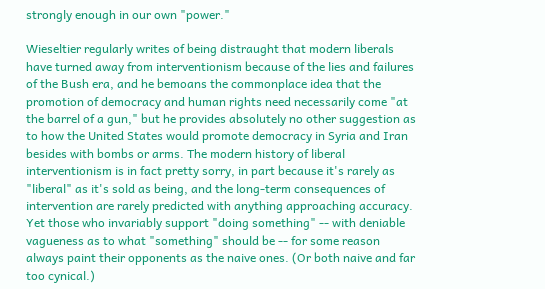strongly enough in our own "power."

Wieseltier regularly writes of being distraught that modern liberals have turned away from interventionism because of the lies and failures of the Bush era, and he bemoans the commonplace idea that the promotion of democracy and human rights need necessarily come "at the barrel of a gun," but he provides absolutely no other suggestion as to how the United States would promote democracy in Syria and Iran besides with bombs or arms. The modern history of liberal interventionism is in fact pretty sorry, in part because it's rarely as "liberal" as it's sold as being, and the long-term consequences of intervention are rarely predicted with anything approaching accuracy. Yet those who invariably support "doing something" -- with deniable vagueness as to what "something" should be -- for some reason always paint their opponents as the naive ones. (Or both naive and far too cynical.)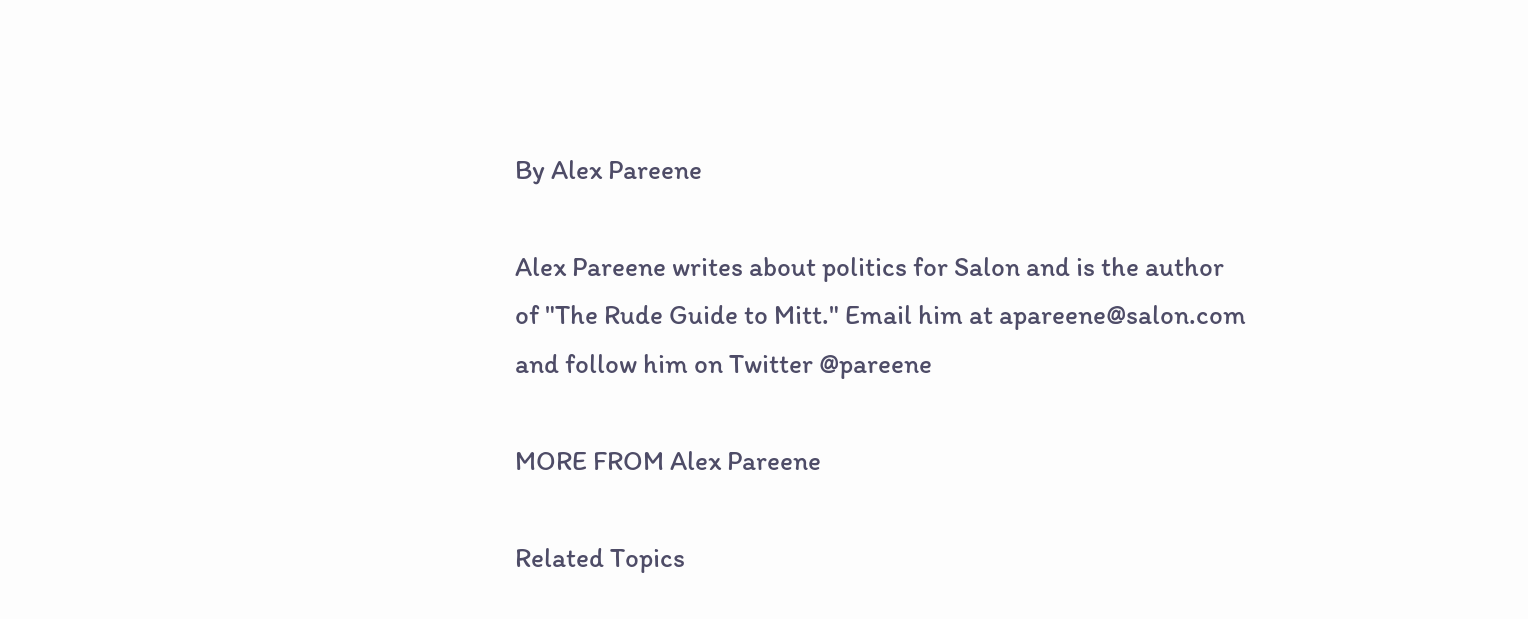By Alex Pareene

Alex Pareene writes about politics for Salon and is the author of "The Rude Guide to Mitt." Email him at apareene@salon.com and follow him on Twitter @pareene

MORE FROM Alex Pareene

Related Topics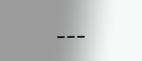---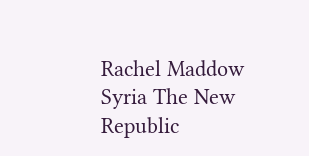Rachel Maddow Syria The New Republic